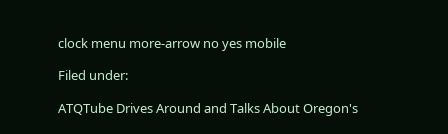clock menu more-arrow no yes mobile

Filed under:

ATQTube Drives Around and Talks About Oregon's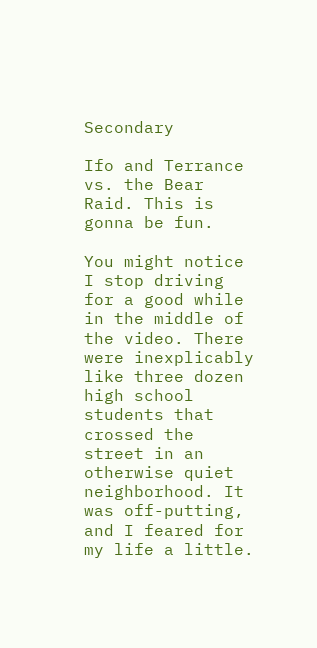Secondary

Ifo and Terrance vs. the Bear Raid. This is gonna be fun.

You might notice I stop driving for a good while in the middle of the video. There were inexplicably like three dozen high school students that crossed the street in an otherwise quiet neighborhood. It was off-putting, and I feared for my life a little.